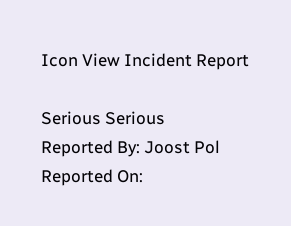Icon View Incident Report

Serious Serious
Reported By: Joost Pol
Reported On: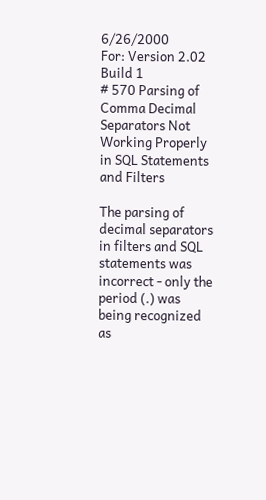6/26/2000
For: Version 2.02 Build 1
# 570 Parsing of Comma Decimal Separators Not Working Properly in SQL Statements and Filters

The parsing of decimal separators in filters and SQL statements was incorrect - only the period (.) was being recognized as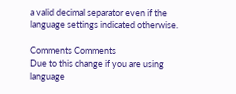a valid decimal separator even if the language settings indicated otherwise.

Comments Comments
Due to this change if you are using language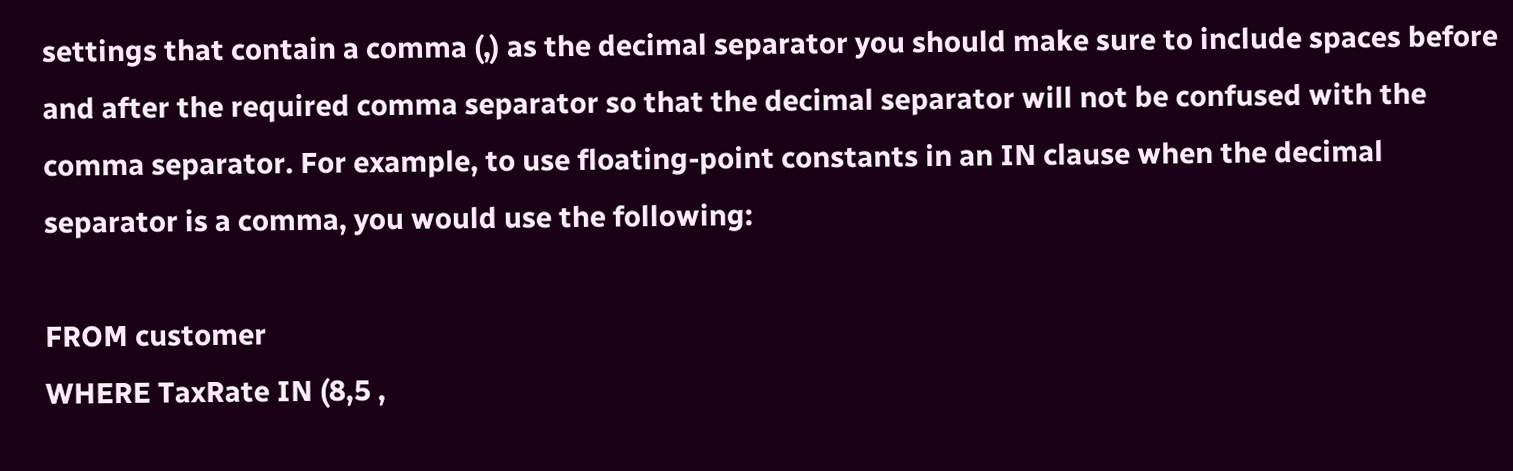settings that contain a comma (,) as the decimal separator you should make sure to include spaces before and after the required comma separator so that the decimal separator will not be confused with the comma separator. For example, to use floating-point constants in an IN clause when the decimal separator is a comma, you would use the following:

FROM customer
WHERE TaxRate IN (8,5 ,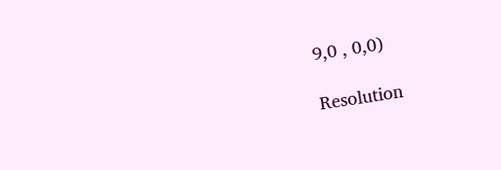9,0 , 0,0)

Resolution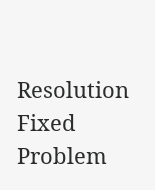Resolution
Fixed Problem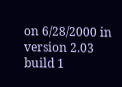on 6/28/2000 in version 2.03 build 1